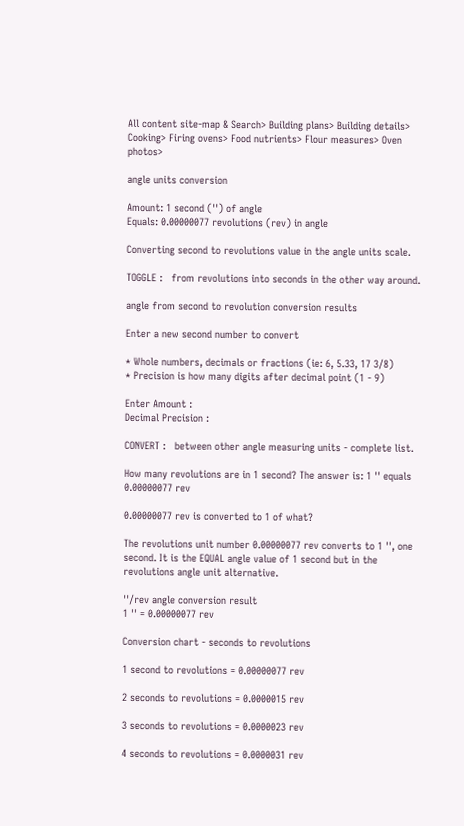All content site-map & Search> Building plans> Building details> Cooking> Firing ovens> Food nutrients> Flour measures> Oven photos>

angle units conversion

Amount: 1 second ('') of angle
Equals: 0.00000077 revolutions (rev) in angle

Converting second to revolutions value in the angle units scale.

TOGGLE :   from revolutions into seconds in the other way around.

angle from second to revolution conversion results

Enter a new second number to convert

* Whole numbers, decimals or fractions (ie: 6, 5.33, 17 3/8)
* Precision is how many digits after decimal point (1 - 9)

Enter Amount :
Decimal Precision :

CONVERT :   between other angle measuring units - complete list.

How many revolutions are in 1 second? The answer is: 1 '' equals 0.00000077 rev

0.00000077 rev is converted to 1 of what?

The revolutions unit number 0.00000077 rev converts to 1 '', one second. It is the EQUAL angle value of 1 second but in the revolutions angle unit alternative.

''/rev angle conversion result
1 '' = 0.00000077 rev

Conversion chart - seconds to revolutions

1 second to revolutions = 0.00000077 rev

2 seconds to revolutions = 0.0000015 rev

3 seconds to revolutions = 0.0000023 rev

4 seconds to revolutions = 0.0000031 rev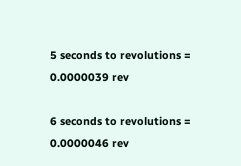5 seconds to revolutions = 0.0000039 rev

6 seconds to revolutions = 0.0000046 rev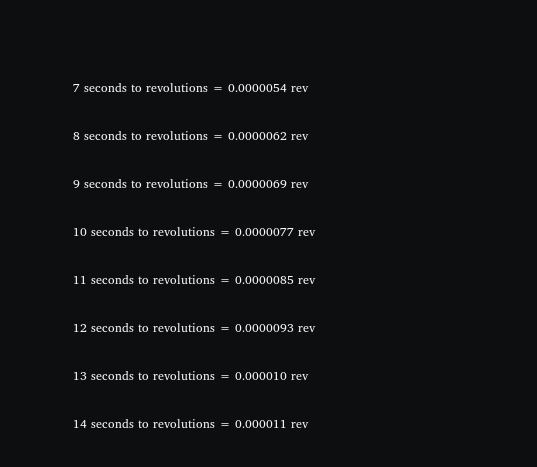7 seconds to revolutions = 0.0000054 rev

8 seconds to revolutions = 0.0000062 rev

9 seconds to revolutions = 0.0000069 rev

10 seconds to revolutions = 0.0000077 rev

11 seconds to revolutions = 0.0000085 rev

12 seconds to revolutions = 0.0000093 rev

13 seconds to revolutions = 0.000010 rev

14 seconds to revolutions = 0.000011 rev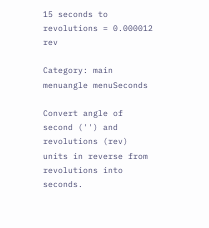15 seconds to revolutions = 0.000012 rev

Category: main menuangle menuSeconds

Convert angle of second ('') and revolutions (rev) units in reverse from revolutions into seconds.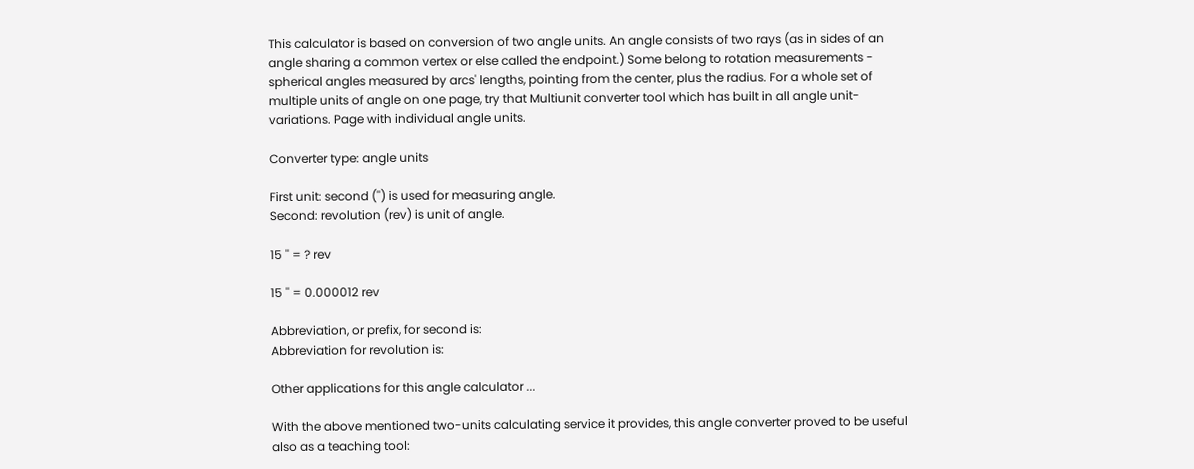This calculator is based on conversion of two angle units. An angle consists of two rays (as in sides of an angle sharing a common vertex or else called the endpoint.) Some belong to rotation measurements - spherical angles measured by arcs' lengths, pointing from the center, plus the radius. For a whole set of multiple units of angle on one page, try that Multiunit converter tool which has built in all angle unit-variations. Page with individual angle units.

Converter type: angle units

First unit: second ('') is used for measuring angle.
Second: revolution (rev) is unit of angle.

15 '' = ? rev

15 '' = 0.000012 rev

Abbreviation, or prefix, for second is:
Abbreviation for revolution is:

Other applications for this angle calculator ...

With the above mentioned two-units calculating service it provides, this angle converter proved to be useful also as a teaching tool: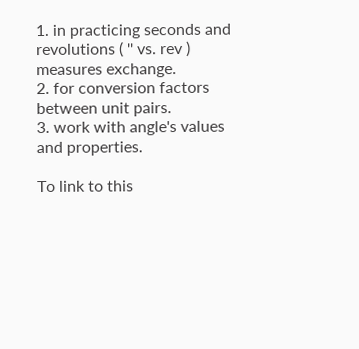1. in practicing seconds and revolutions ( '' vs. rev ) measures exchange.
2. for conversion factors between unit pairs.
3. work with angle's values and properties.

To link to this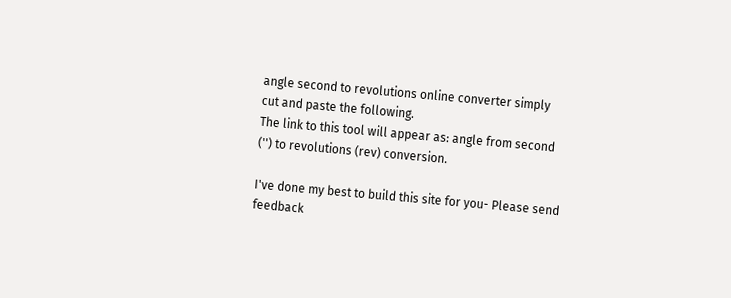angle second to revolutions online converter simply cut and paste the following.
The link to this tool will appear as: angle from second ('') to revolutions (rev) conversion.

I've done my best to build this site for you- Please send feedback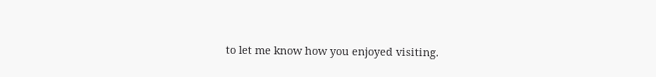to let me know how you enjoyed visiting.